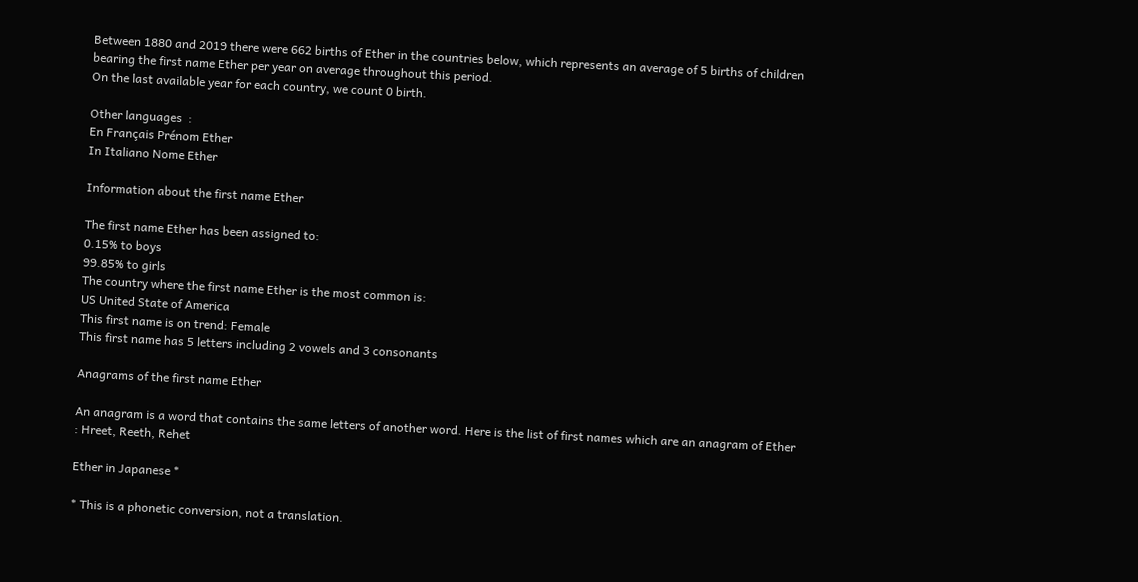Between 1880 and 2019 there were 662 births of Ether in the countries below, which represents an average of 5 births of children bearing the first name Ether per year on average throughout this period.
On the last available year for each country, we count 0 birth.

Other languages  :
En Français Prénom Ether
In Italiano Nome Ether

Information about the first name Ether

The first name Ether has been assigned to:
0.15% to boys
99.85% to girls
The country where the first name Ether is the most common is:
US United State of America
This first name is on trend: Female
This first name has 5 letters including 2 vowels and 3 consonants

Anagrams of the first name Ether

An anagram is a word that contains the same letters of another word. Here is the list of first names which are an anagram of Ether : Hreet, Reeth, Rehet

Ether in Japanese *

* This is a phonetic conversion, not a translation.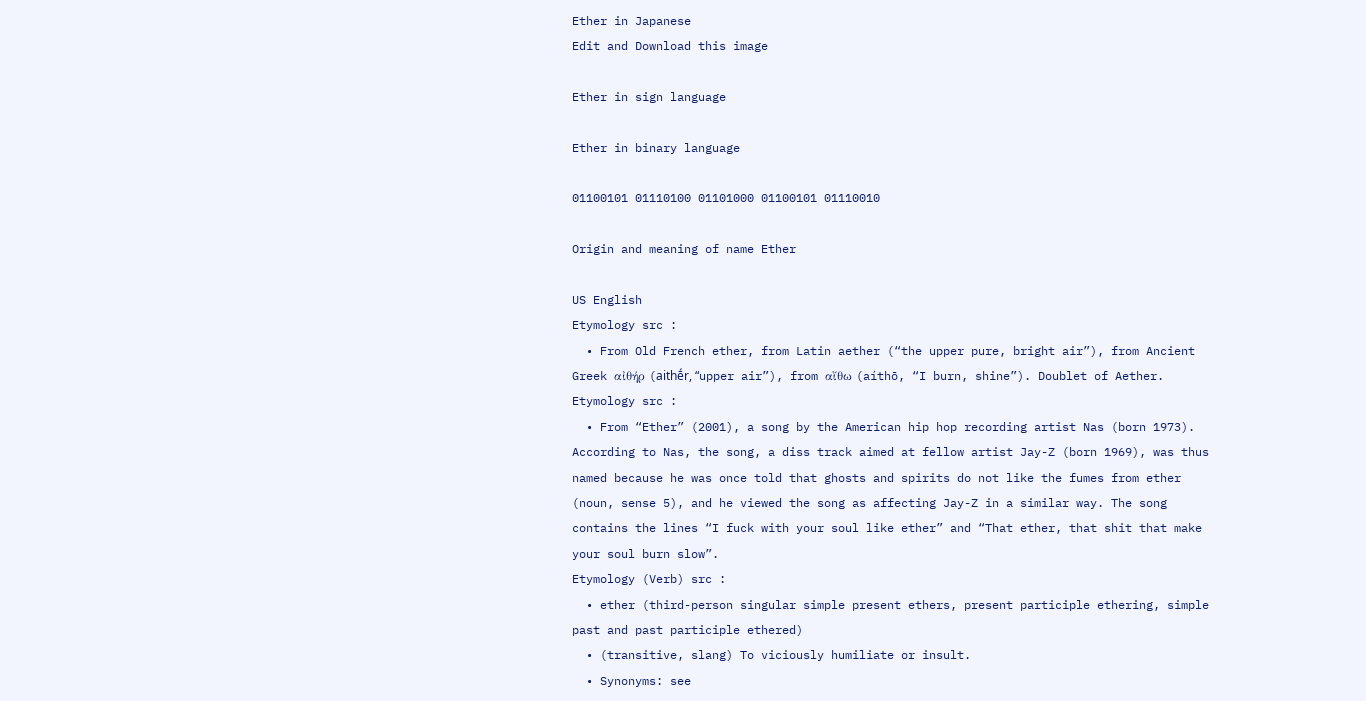Ether in Japanese
Edit and Download this image

Ether in sign language

Ether in binary language

01100101 01110100 01101000 01100101 01110010

Origin and meaning of name Ether

US English
Etymology src :
  • From Old French ether, from Latin aether (“the upper pure, bright air”), from Ancient Greek αἰθήρ (aithḗr, “upper air”), from αἴθω (aíthō, “I burn, shine”). Doublet of Aether.
Etymology src :
  • From “Ether” (2001), a song by the American hip hop recording artist Nas (born 1973). According to Nas, the song, a diss track aimed at fellow artist Jay-Z (born 1969), was thus named because he was once told that ghosts and spirits do not like the fumes from ether (noun, sense 5), and he viewed the song as affecting Jay-Z in a similar way. The song contains the lines “I fuck with your soul like ether” and “That ether, that shit that make your soul burn slow”.
Etymology (Verb) src :
  • ether (third-person singular simple present ethers, present participle ethering, simple past and past participle ethered)
  • (transitive, slang) To viciously humiliate or insult.
  • Synonyms: see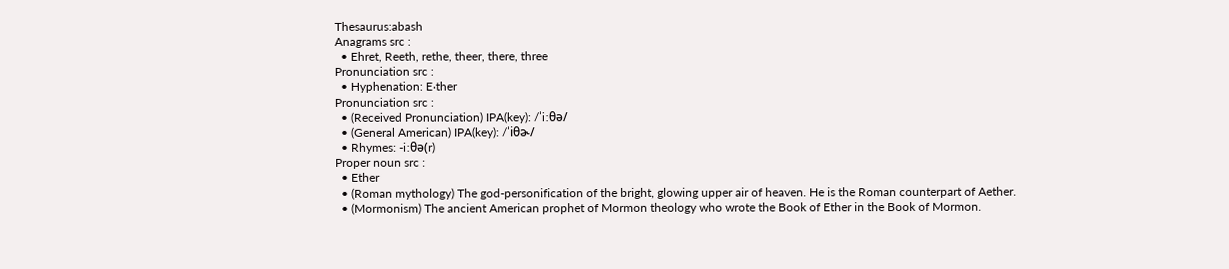Thesaurus:abash
Anagrams src :
  • Ehret, Reeth, rethe, theer, there, three
Pronunciation src :
  • Hyphenation: E‧ther
Pronunciation src :
  • (Received Pronunciation) IPA(key): /ˈiːθə/
  • (General American) IPA(key): /ˈiθɚ/
  • Rhymes: -iːθə(r)
Proper noun src :
  • Ether
  • (Roman mythology) The god-personification of the bright, glowing upper air of heaven. He is the Roman counterpart of Aether.
  • (Mormonism) The ancient American prophet of Mormon theology who wrote the Book of Ether in the Book of Mormon.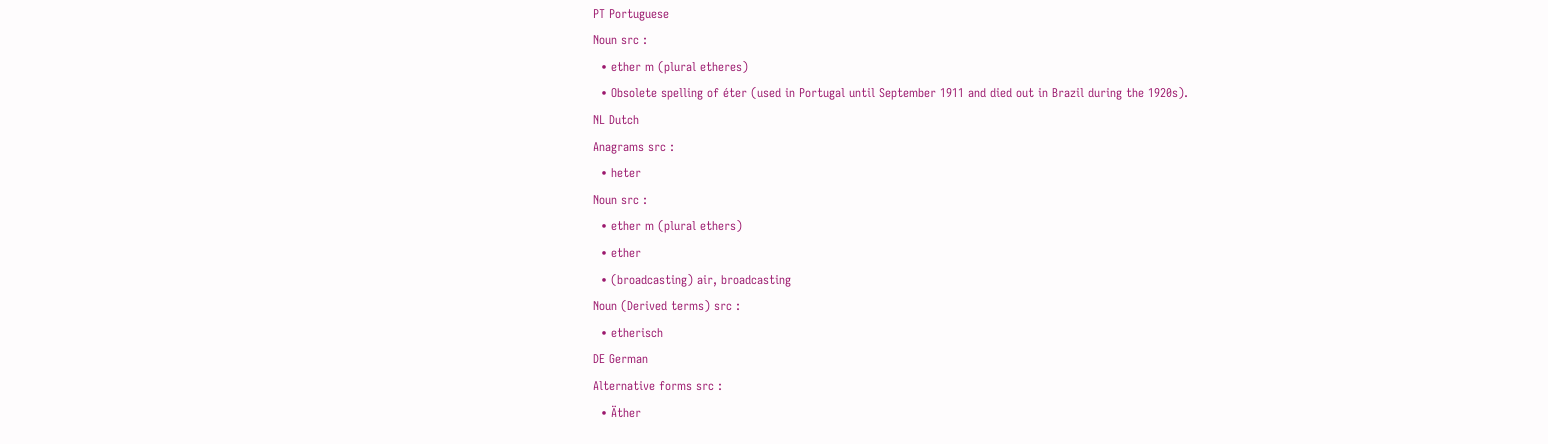PT Portuguese
Noun src :
  • ether m (plural etheres)
  • Obsolete spelling of éter (used in Portugal until September 1911 and died out in Brazil during the 1920s).
NL Dutch
Anagrams src :
  • heter
Noun src :
  • ether m (plural ethers)
  • ether
  • (broadcasting) air, broadcasting
Noun (Derived terms) src :
  • etherisch
DE German
Alternative forms src :
  • Äther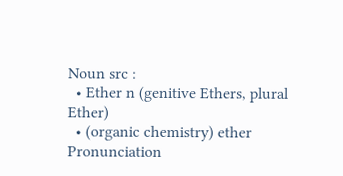Noun src :
  • Ether n (genitive Ethers, plural Ether)
  • (organic chemistry) ether
Pronunciation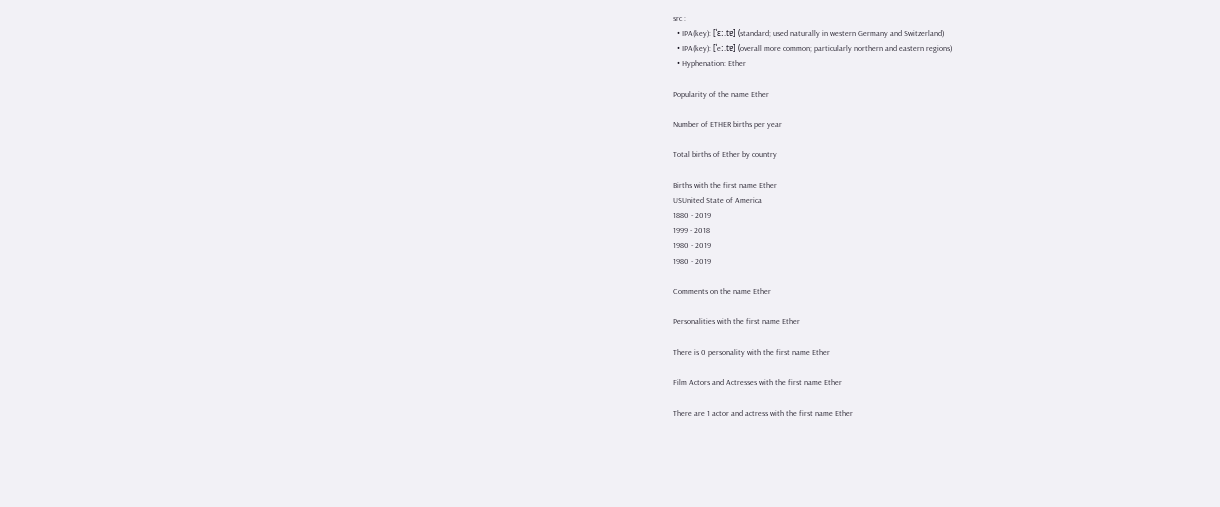src :
  • IPA(key): [ˈɛː.tɐ] (standard; used naturally in western Germany and Switzerland)
  • IPA(key): [ˈeː.tɐ] (overall more common; particularly northern and eastern regions)
  • Hyphenation: Ether

Popularity of the name Ether

Number of ETHER births per year

Total births of Ether by country

Births with the first name Ether
USUnited State of America
1880 - 2019
1999 - 2018
1980 - 2019
1980 - 2019

Comments on the name Ether

Personalities with the first name Ether

There is 0 personality with the first name Ether

Film Actors and Actresses with the first name Ether

There are 1 actor and actress with the first name Ether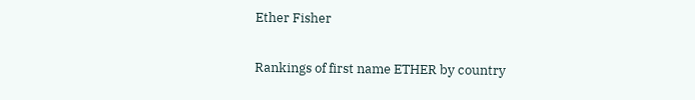Ether Fisher

Rankings of first name ETHER by country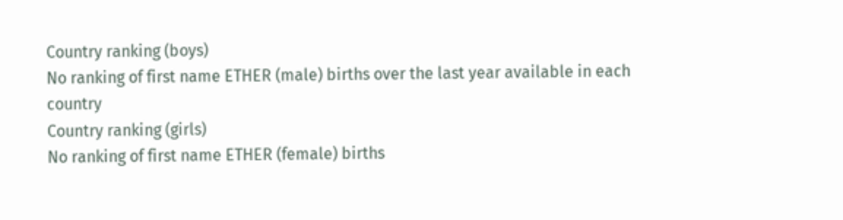Country ranking (boys)
No ranking of first name ETHER (male) births over the last year available in each country
Country ranking (girls)
No ranking of first name ETHER (female) births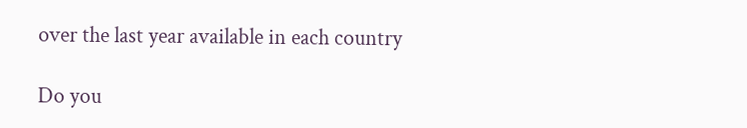over the last year available in each country

Do you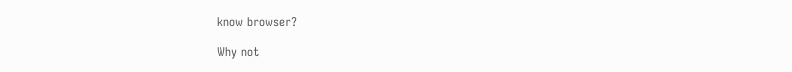know browser?

Why not